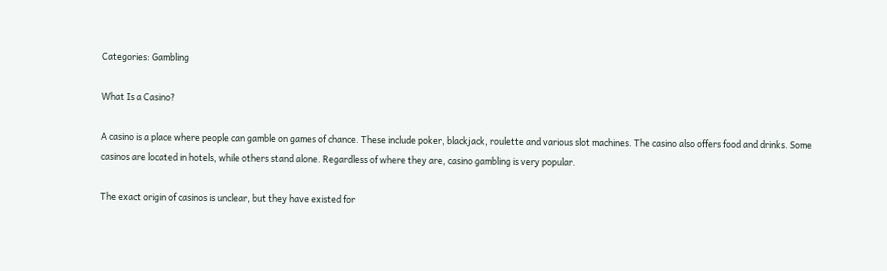Categories: Gambling

What Is a Casino?

A casino is a place where people can gamble on games of chance. These include poker, blackjack, roulette and various slot machines. The casino also offers food and drinks. Some casinos are located in hotels, while others stand alone. Regardless of where they are, casino gambling is very popular.

The exact origin of casinos is unclear, but they have existed for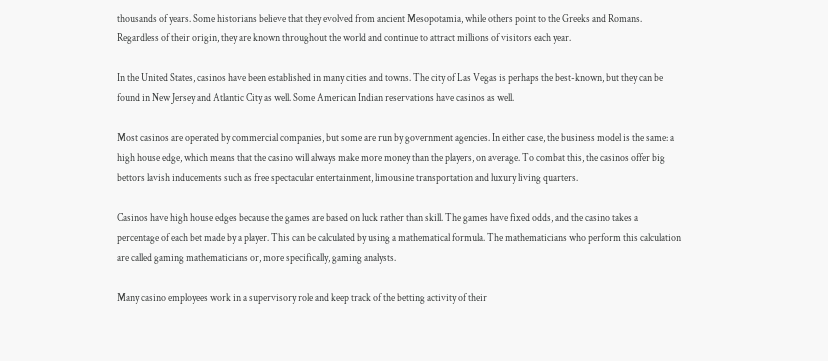thousands of years. Some historians believe that they evolved from ancient Mesopotamia, while others point to the Greeks and Romans. Regardless of their origin, they are known throughout the world and continue to attract millions of visitors each year.

In the United States, casinos have been established in many cities and towns. The city of Las Vegas is perhaps the best-known, but they can be found in New Jersey and Atlantic City as well. Some American Indian reservations have casinos as well.

Most casinos are operated by commercial companies, but some are run by government agencies. In either case, the business model is the same: a high house edge, which means that the casino will always make more money than the players, on average. To combat this, the casinos offer big bettors lavish inducements such as free spectacular entertainment, limousine transportation and luxury living quarters.

Casinos have high house edges because the games are based on luck rather than skill. The games have fixed odds, and the casino takes a percentage of each bet made by a player. This can be calculated by using a mathematical formula. The mathematicians who perform this calculation are called gaming mathematicians or, more specifically, gaming analysts.

Many casino employees work in a supervisory role and keep track of the betting activity of their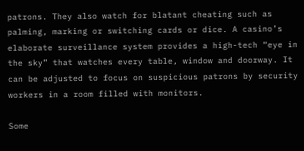patrons. They also watch for blatant cheating such as palming, marking or switching cards or dice. A casino’s elaborate surveillance system provides a high-tech “eye in the sky” that watches every table, window and doorway. It can be adjusted to focus on suspicious patrons by security workers in a room filled with monitors.

Some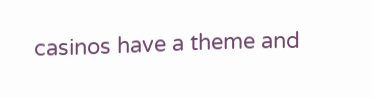casinos have a theme and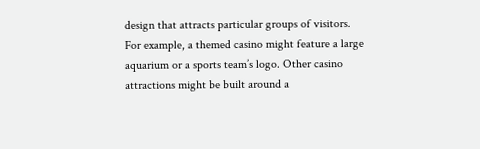design that attracts particular groups of visitors. For example, a themed casino might feature a large aquarium or a sports team’s logo. Other casino attractions might be built around a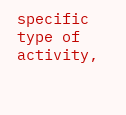specific type of activity,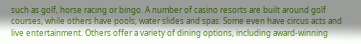such as golf, horse racing or bingo. A number of casino resorts are built around golf courses, while others have pools, water slides and spas. Some even have circus acts and live entertainment. Others offer a variety of dining options, including award-winning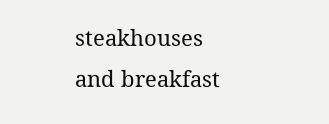steakhouses and breakfast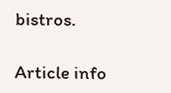bistros.

Article info